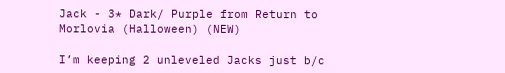Jack - 3* Dark/ Purple from Return to Morlovia (Halloween) (NEW)

I’m keeping 2 unleveled Jacks just b/c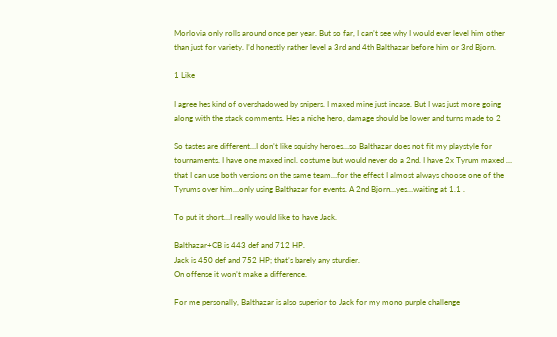Morlovia only rolls around once per year. But so far, I can’t see why I would ever level him other than just for variety. I’d honestly rather level a 3rd and 4th Balthazar before him or 3rd Bjorn.

1 Like

I agree hes kind of overshadowed by snipers. I maxed mine just incase. But I was just more going along with the stack comments. Hes a niche hero, damage should be lower and turns made to 2

So tastes are different…I don’t like squishy heroes…so Balthazar does not fit my playstyle for tournaments. I have one maxed incl. costume but would never do a 2nd. I have 2x Tyrum maxed … that I can use both versions on the same team…for the effect I almost always choose one of the Tyrums over him…only using Balthazar for events. A 2nd Bjorn…yes…waiting at 1.1 .

To put it short…I really would like to have Jack.

Balthazar+CB is 443 def and 712 HP.
Jack is 450 def and 752 HP; that’s barely any sturdier.
On offense it won’t make a difference.

For me personally, Balthazar is also superior to Jack for my mono purple challenge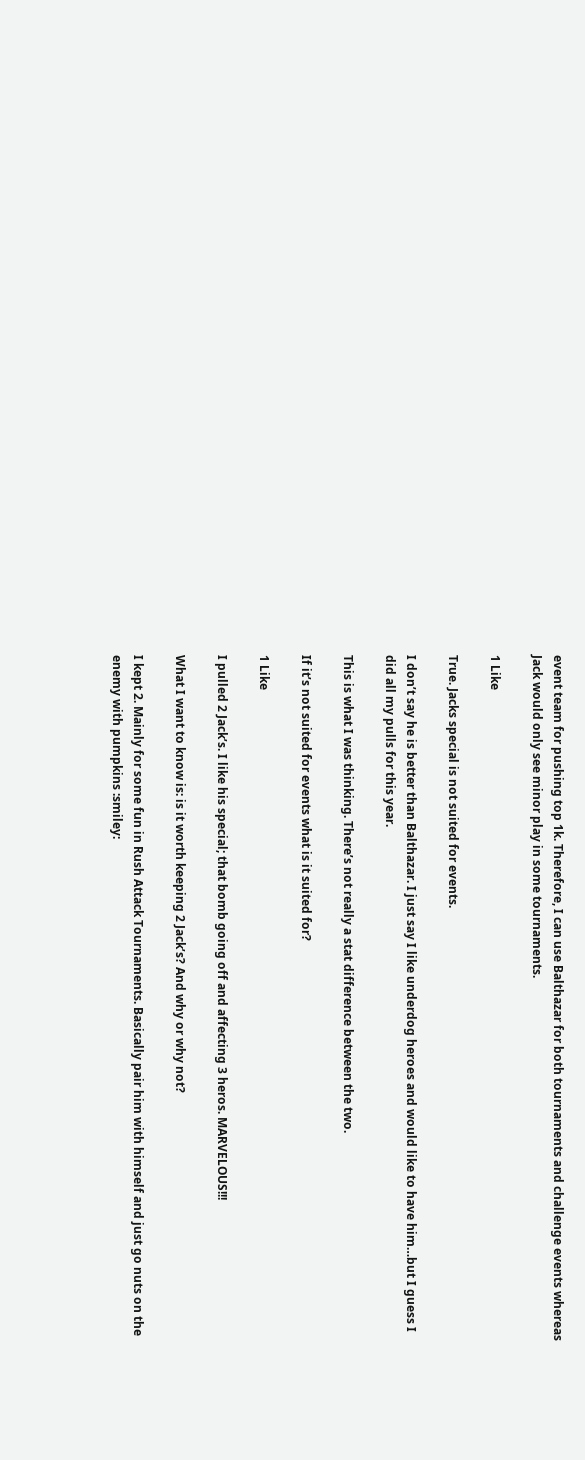event team for pushing top 1k. Therefore, I can use Balthazar for both tournaments and challenge events whereas Jack would only see minor play in some tournaments.

1 Like

True. Jacks special is not suited for events.

I don’t say he is better than Balthazar. I just say I like underdog heroes and would like to have him…but I guess I did all my pulls for this year.

This is what I was thinking. There’s not really a stat difference between the two.

If it’s not suited for events what is it suited for?

1 Like

I pulled 2 Jack’s. I like his special; that bomb going off and affecting 3 heros. MARVELOUS!!!

What I want to know is: is it worth keeping 2 Jack’s? And why or why not?

I kept 2. Mainly for some fun in Rush Attack Tournaments. Basically pair him with himself and just go nuts on the enemy with pumpkins :smiley: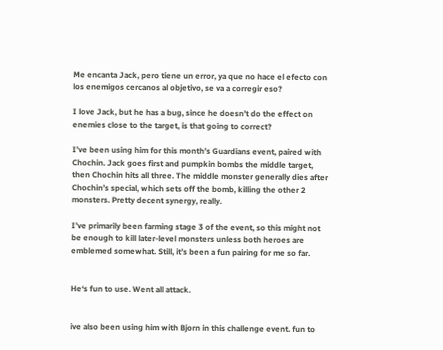Me encanta Jack, pero tiene un error, ya que no hace el efecto con los enemigos cercanos al objetivo, se va a corregir eso?

I love Jack, but he has a bug, since he doesn’t do the effect on enemies close to the target, is that going to correct?

I’ve been using him for this month’s Guardians event, paired with Chochin. Jack goes first and pumpkin bombs the middle target, then Chochin hits all three. The middle monster generally dies after Chochin’s special, which sets off the bomb, killing the other 2 monsters. Pretty decent synergy, really.

I’ve primarily been farming stage 3 of the event, so this might not be enough to kill later-level monsters unless both heroes are emblemed somewhat. Still, it’s been a fun pairing for me so far.


He‘s fun to use. Went all attack.


ive also been using him with Bjorn in this challenge event. fun to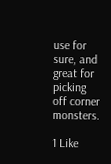use for sure, and great for picking off corner monsters.

1 Like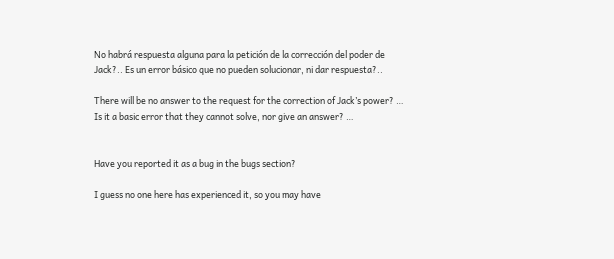No habrá respuesta alguna para la petición de la corrección del poder de Jack?.. Es un error básico que no pueden solucionar, ni dar respuesta?..

There will be no answer to the request for the correction of Jack’s power? … Is it a basic error that they cannot solve, nor give an answer? …


Have you reported it as a bug in the bugs section?

I guess no one here has experienced it, so you may have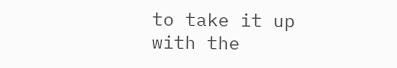to take it up with the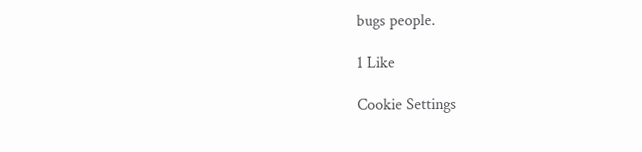bugs people.

1 Like

Cookie Settings